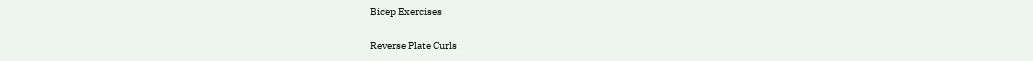Bicep Exercises

Reverse Plate Curls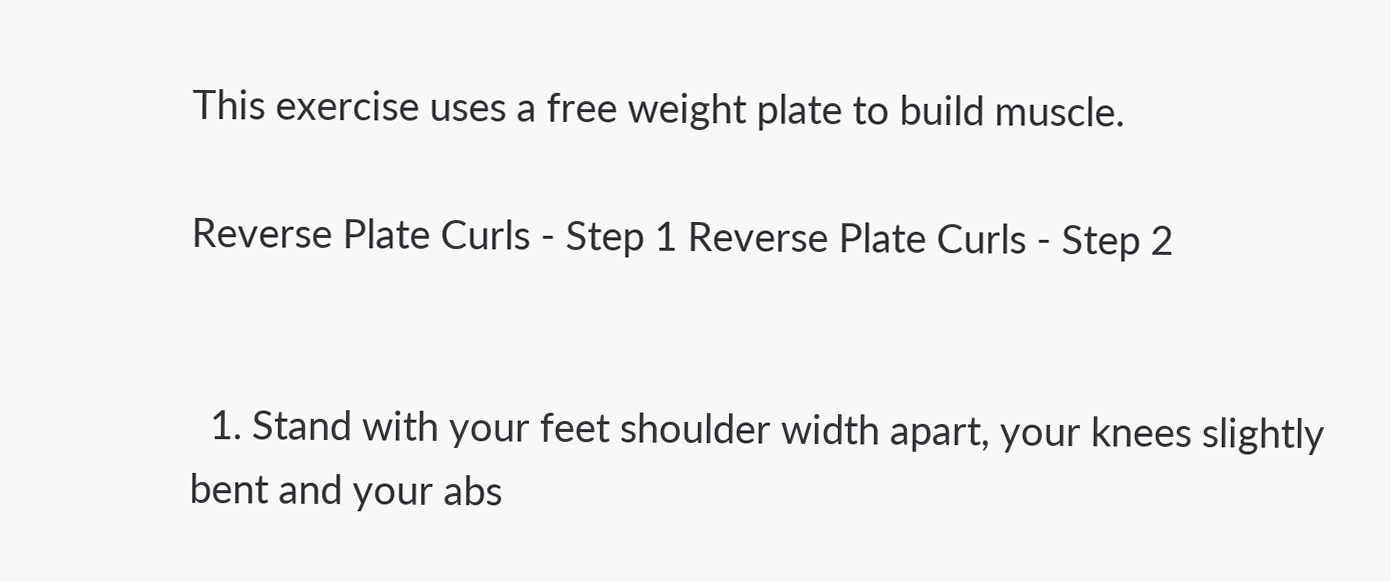This exercise uses a free weight plate to build muscle.

Reverse Plate Curls - Step 1 Reverse Plate Curls - Step 2


  1. Stand with your feet shoulder width apart, your knees slightly bent and your abs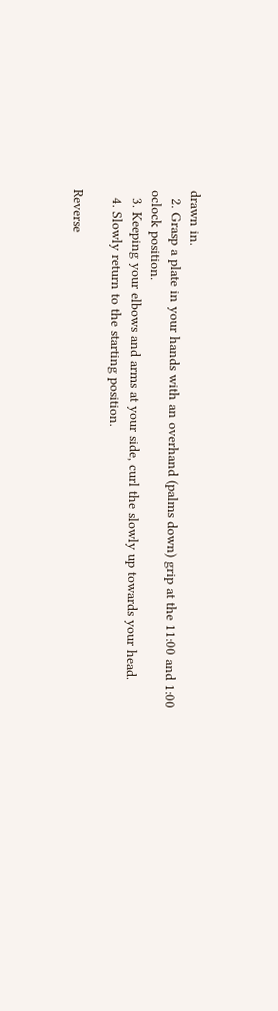drawn in.
  2. Grasp a plate in your hands with an overhand (palms down) grip at the 11:00 and 1:00 oclock position.
  3. Keeping your elbows and arms at your side, curl the slowly up towards your head.
  4. Slowly return to the starting position.

Reverse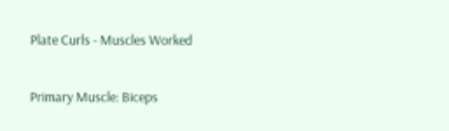Plate Curls - Muscles Worked

Primary Muscle: Biceps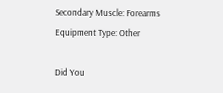Secondary Muscle: Forearms
Equipment Type: Other

Did You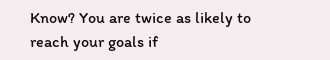Know? You are twice as likely to reach your goals if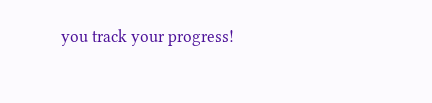you track your progress!